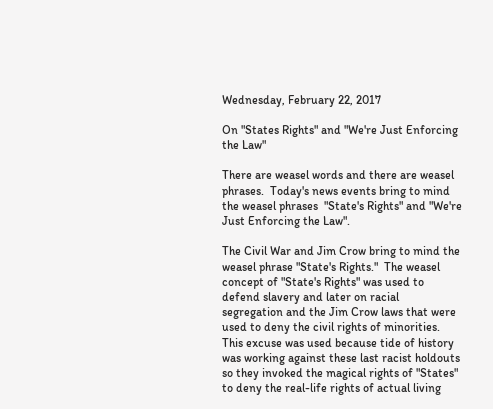Wednesday, February 22, 2017

On "States Rights" and "We're Just Enforcing the Law"

There are weasel words and there are weasel phrases.  Today's news events bring to mind the weasel phrases  "State's Rights" and "We're Just Enforcing the Law".

The Civil War and Jim Crow bring to mind the weasel phrase "State's Rights."  The weasel concept of "State's Rights" was used to defend slavery and later on racial segregation and the Jim Crow laws that were used to deny the civil rights of minorities.  This excuse was used because tide of history was working against these last racist holdouts so they invoked the magical rights of "States" to deny the real-life rights of actual living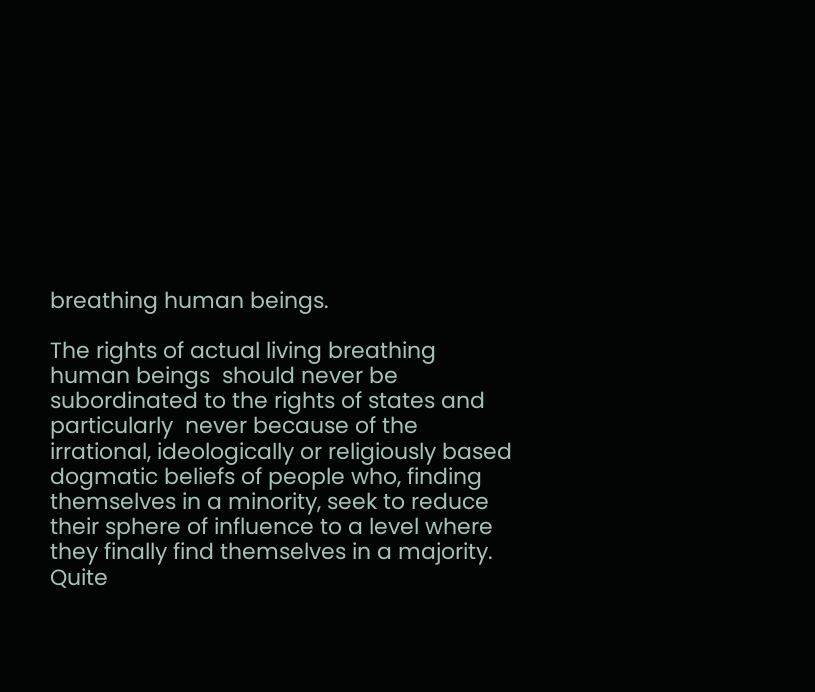breathing human beings.

The rights of actual living breathing human beings  should never be subordinated to the rights of states and particularly  never because of the irrational, ideologically or religiously based dogmatic beliefs of people who, finding themselves in a minority, seek to reduce their sphere of influence to a level where they finally find themselves in a majority.  Quite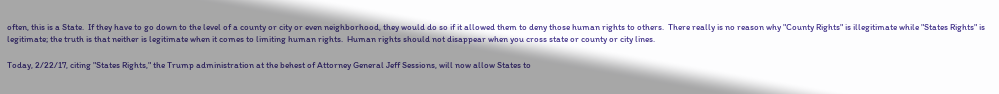often, this is a State.  If they have to go down to the level of a county or city or even neighborhood, they would do so if it allowed them to deny those human rights to others.  There really is no reason why "County Rights" is illegitimate while "States Rights" is legitimate; the truth is that neither is legitimate when it comes to limiting human rights.  Human rights should not disappear when you cross state or county or city lines.

Today, 2/22/17, citing "States Rights," the Trump administration at the behest of Attorney General Jeff Sessions, will now allow States to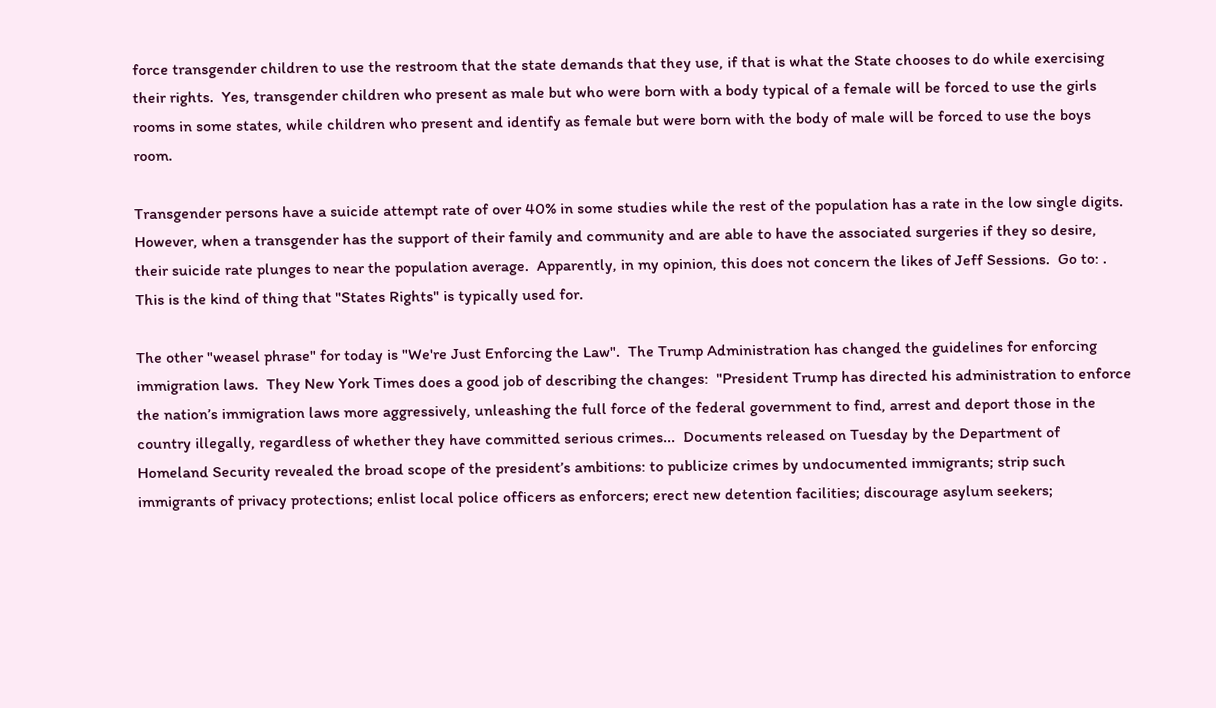force transgender children to use the restroom that the state demands that they use, if that is what the State chooses to do while exercising their rights.  Yes, transgender children who present as male but who were born with a body typical of a female will be forced to use the girls rooms in some states, while children who present and identify as female but were born with the body of male will be forced to use the boys room.

Transgender persons have a suicide attempt rate of over 40% in some studies while the rest of the population has a rate in the low single digits.  However, when a transgender has the support of their family and community and are able to have the associated surgeries if they so desire, their suicide rate plunges to near the population average.  Apparently, in my opinion, this does not concern the likes of Jeff Sessions.  Go to: .  This is the kind of thing that "States Rights" is typically used for.

The other "weasel phrase" for today is "We're Just Enforcing the Law".  The Trump Administration has changed the guidelines for enforcing immigration laws.  They New York Times does a good job of describing the changes:  "President Trump has directed his administration to enforce the nation’s immigration laws more aggressively, unleashing the full force of the federal government to find, arrest and deport those in the country illegally, regardless of whether they have committed serious crimes...  Documents released on Tuesday by the Department of Homeland Security revealed the broad scope of the president’s ambitions: to publicize crimes by undocumented immigrants; strip such immigrants of privacy protections; enlist local police officers as enforcers; erect new detention facilities; discourage asylum seekers;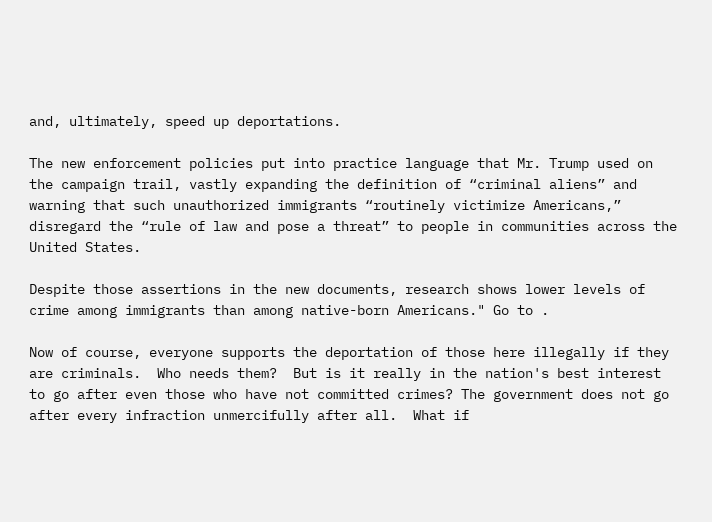and, ultimately, speed up deportations.

The new enforcement policies put into practice language that Mr. Trump used on the campaign trail, vastly expanding the definition of “criminal aliens” and warning that such unauthorized immigrants “routinely victimize Americans,” disregard the “rule of law and pose a threat” to people in communities across the United States.

Despite those assertions in the new documents, research shows lower levels of crime among immigrants than among native-born Americans." Go to .

Now of course, everyone supports the deportation of those here illegally if they are criminals.  Who needs them?  But is it really in the nation's best interest to go after even those who have not committed crimes? The government does not go after every infraction unmercifully after all.  What if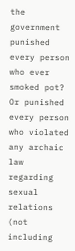the government punished every person who ever smoked pot?  Or punished every person who violated any archaic law regarding sexual relations (not including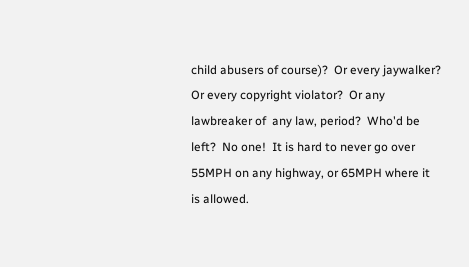child abusers of course)?  Or every jaywalker?  Or every copyright violator?  Or any lawbreaker of  any law, period?  Who'd be left?  No one!  It is hard to never go over 55MPH on any highway, or 65MPH where it is allowed.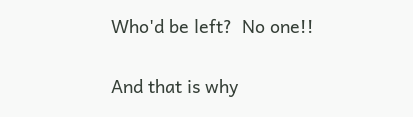Who'd be left?  No one!!

And that is why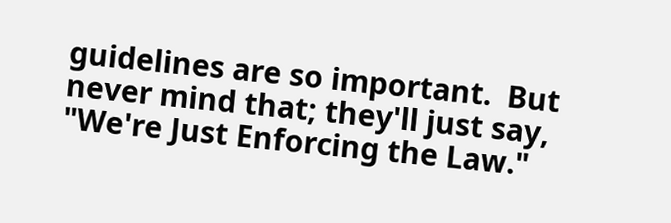guidelines are so important.  But never mind that; they'll just say, "We're Just Enforcing the Law."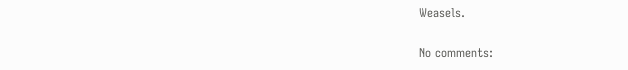Weasels.

No comments: